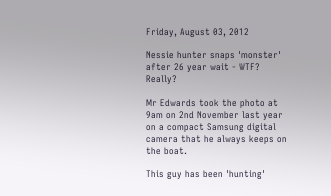Friday, August 03, 2012

Nessie hunter snaps 'monster' after 26 year wait - WTF? Really?

Mr Edwards took the photo at 9am on 2nd November last year on a compact Samsung digital camera that he always keeps on the boat.

This guy has been 'hunting'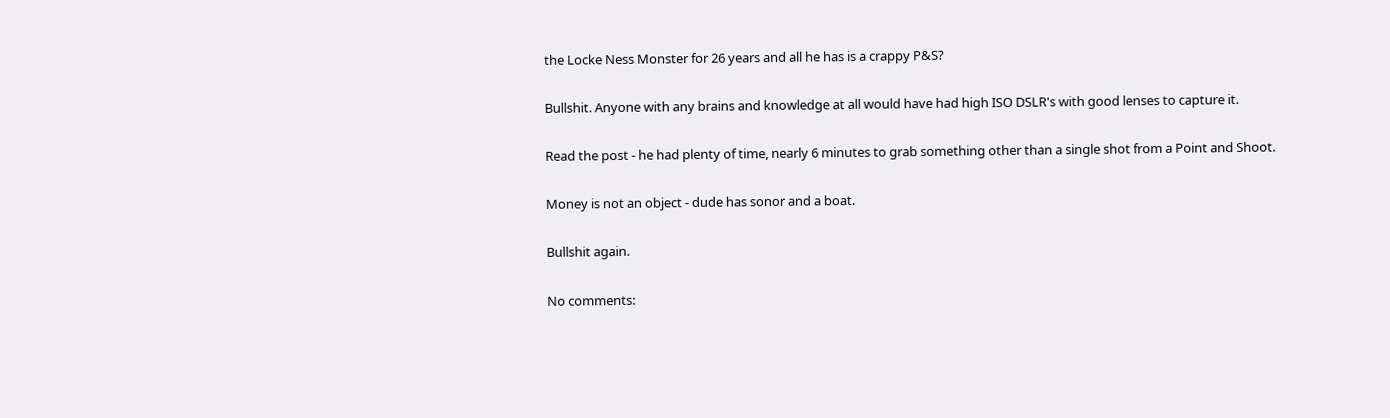the Locke Ness Monster for 26 years and all he has is a crappy P&S?

Bullshit. Anyone with any brains and knowledge at all would have had high ISO DSLR's with good lenses to capture it.

Read the post - he had plenty of time, nearly 6 minutes to grab something other than a single shot from a Point and Shoot.

Money is not an object - dude has sonor and a boat.

Bullshit again.

No comments: